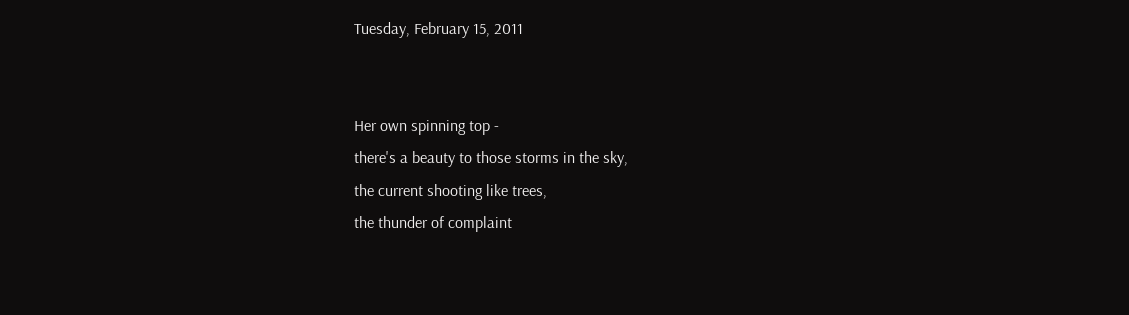Tuesday, February 15, 2011


Her own spinning top -
there's a beauty to those storms in the sky,
the current shooting like trees,
the thunder of complaint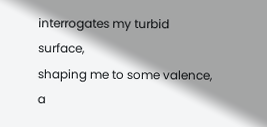interrogates my turbid surface,
shaping me to some valence,
a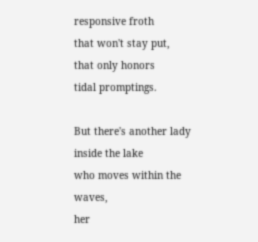responsive froth
that won't stay put,
that only honors
tidal promptings.

But there's another lady
inside the lake
who moves within the waves,
her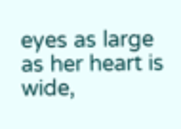eyes as large
as her heart is wide,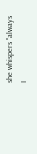she whispers "always
I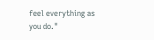feel everything as you do."